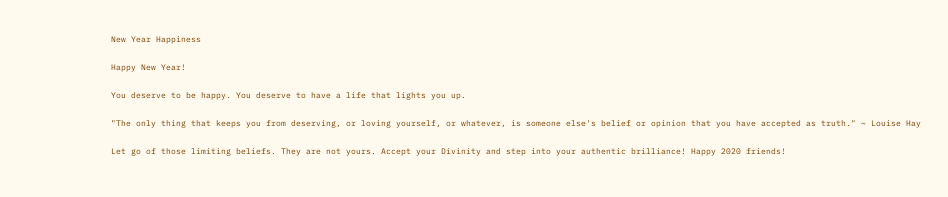New Year Happiness

Happy New Year!

You deserve to be happy. You deserve to have a life that lights you up.

"The only thing that keeps you from deserving, or loving yourself, or whatever, is someone else's belief or opinion that you have accepted as truth." ~ Louise Hay

Let go of those limiting beliefs. They are not yours. Accept your Divinity and step into your authentic brilliance! Happy 2020 friends!